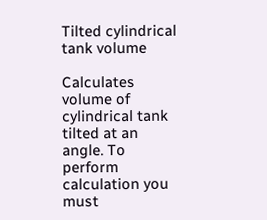Tilted cylindrical tank volume

Calculates volume of cylindrical tank tilted at an angle. To perform calculation you must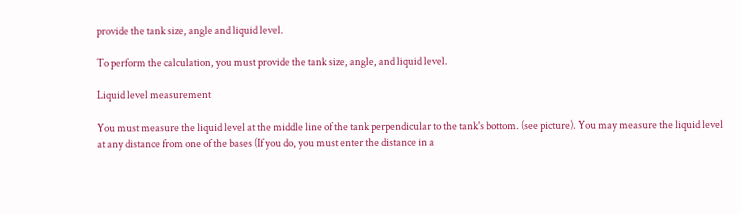provide the tank size, angle and liquid level.

To perform the calculation, you must provide the tank size, angle, and liquid level.

Liquid level measurement

You must measure the liquid level at the middle line of the tank perpendicular to the tank's bottom. (see picture). You may measure the liquid level at any distance from one of the bases (If you do, you must enter the distance in a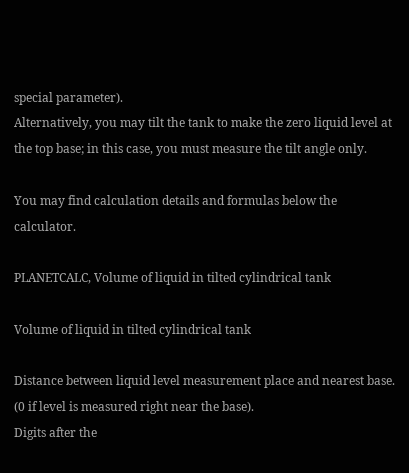special parameter).
Alternatively, you may tilt the tank to make the zero liquid level at the top base; in this case, you must measure the tilt angle only.

You may find calculation details and formulas below the calculator.

PLANETCALC, Volume of liquid in tilted cylindrical tank

Volume of liquid in tilted cylindrical tank

Distance between liquid level measurement place and nearest base. (0 if level is measured right near the base).
Digits after the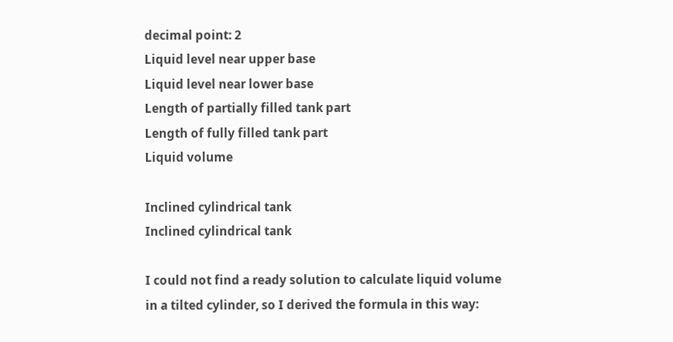decimal point: 2
Liquid level near upper base
Liquid level near lower base
Length of partially filled tank part
Length of fully filled tank part
Liquid volume

Inclined cylindrical tank
Inclined cylindrical tank

I could not find a ready solution to calculate liquid volume in a tilted cylinder, so I derived the formula in this way: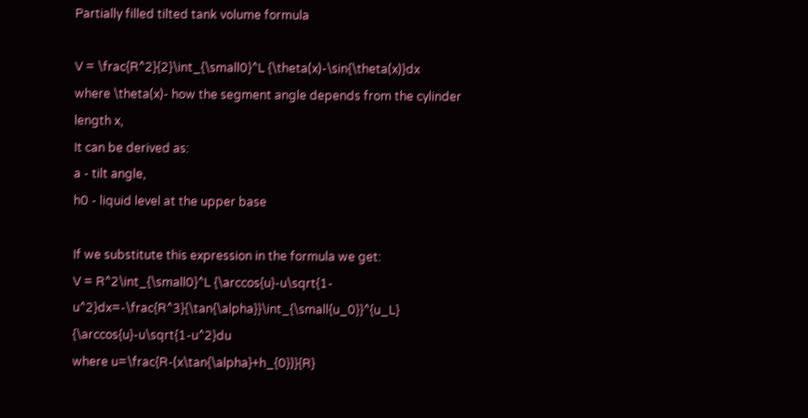Partially filled tilted tank volume formula

V = \frac{R^2}{2}\int_{\small0}^L {\theta(x)-\sin{\theta(x)}dx
where \theta(x)- how the segment angle depends from the cylinder length x,
It can be derived as:
a - tilt angle,
h0 - liquid level at the upper base

If we substitute this expression in the formula we get:
V = R^2\int_{\small0}^L {\arccos{u}-u\sqrt{1-u^2}dx=-\frac{R^3}{\tan{\alpha}}\int_{\small{u_0}}^{u_L} {\arccos{u}-u\sqrt{1-u^2}du
where u=\frac{R-(x\tan{\alpha}+h_{0})}{R}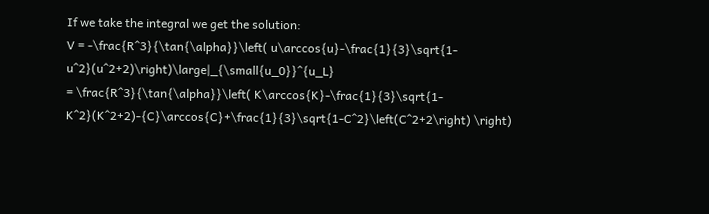If we take the integral we get the solution:
V = -\frac{R^3}{\tan{\alpha}}\left( u\arccos{u}-\frac{1}{3}\sqrt{1-u^2}(u^2+2)\right)\large|_{\small{u_0}}^{u_L}
= \frac{R^3}{\tan{\alpha}}\left( K\arccos{K}-\frac{1}{3}\sqrt{1-K^2}(K^2+2)-{C}\arccos{C}+\frac{1}{3}\sqrt{1-C^2}\left(C^2+2\right) \right)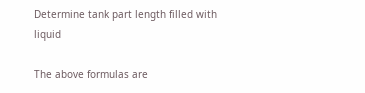Determine tank part length filled with liquid

The above formulas are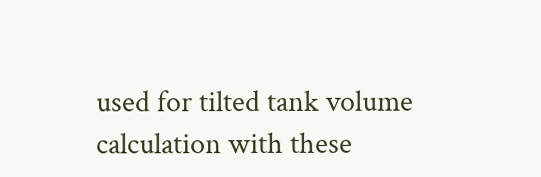used for tilted tank volume calculation with these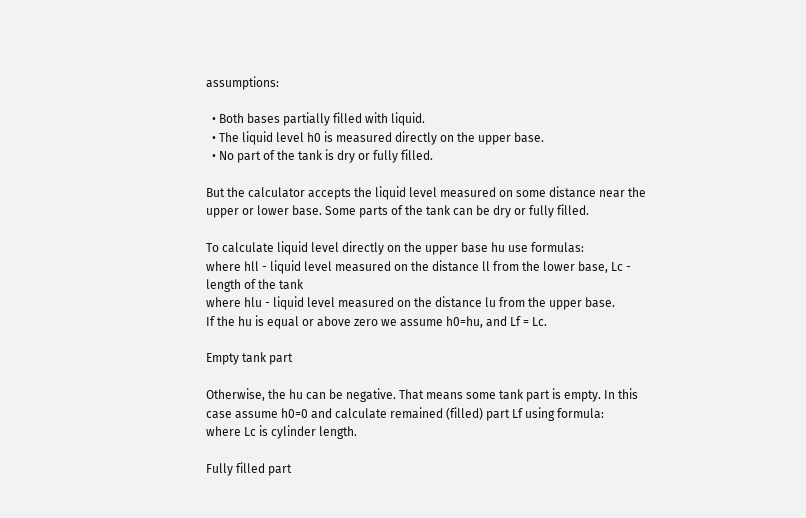assumptions:

  • Both bases partially filled with liquid.
  • The liquid level h0 is measured directly on the upper base.
  • No part of the tank is dry or fully filled.

But the calculator accepts the liquid level measured on some distance near the upper or lower base. Some parts of the tank can be dry or fully filled.

To calculate liquid level directly on the upper base hu use formulas:
where hll - liquid level measured on the distance ll from the lower base, Lc - length of the tank
where hlu - liquid level measured on the distance lu from the upper base.
If the hu is equal or above zero we assume h0=hu, and Lf = Lc.

Empty tank part

Otherwise, the hu can be negative. That means some tank part is empty. In this case assume h0=0 and calculate remained (filled) part Lf using formula:
where Lc is cylinder length.

Fully filled part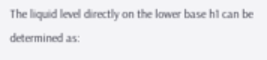The liquid level directly on the lower base h1 can be determined as: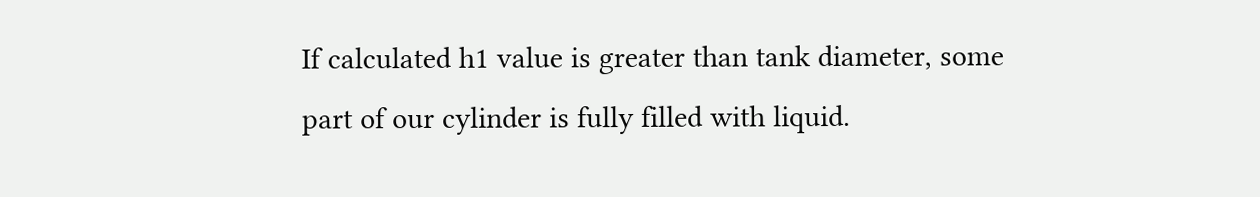If calculated h1 value is greater than tank diameter, some part of our cylinder is fully filled with liquid.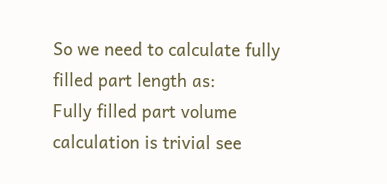So we need to calculate fully filled part length as:
Fully filled part volume calculation is trivial see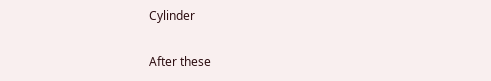Cylinder

After these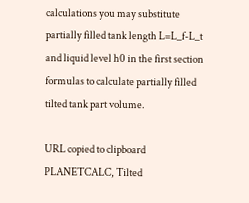calculations you may substitute partially filled tank length L=L_f-L_t and liquid level h0 in the first section formulas to calculate partially filled tilted tank part volume.

URL copied to clipboard
PLANETCALC, Tilted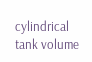cylindrical tank volume